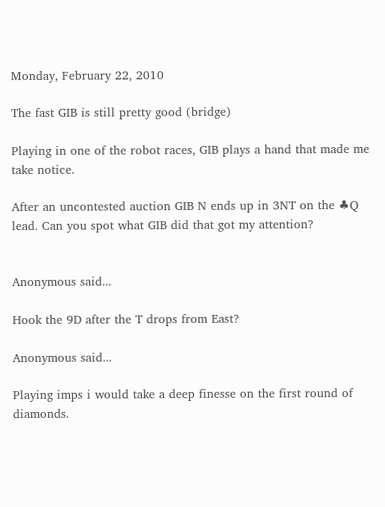Monday, February 22, 2010

The fast GIB is still pretty good (bridge)

Playing in one of the robot races, GIB plays a hand that made me take notice.

After an uncontested auction GIB N ends up in 3NT on the ♣Q lead. Can you spot what GIB did that got my attention?


Anonymous said...

Hook the 9D after the T drops from East?

Anonymous said...

Playing imps i would take a deep finesse on the first round of diamonds.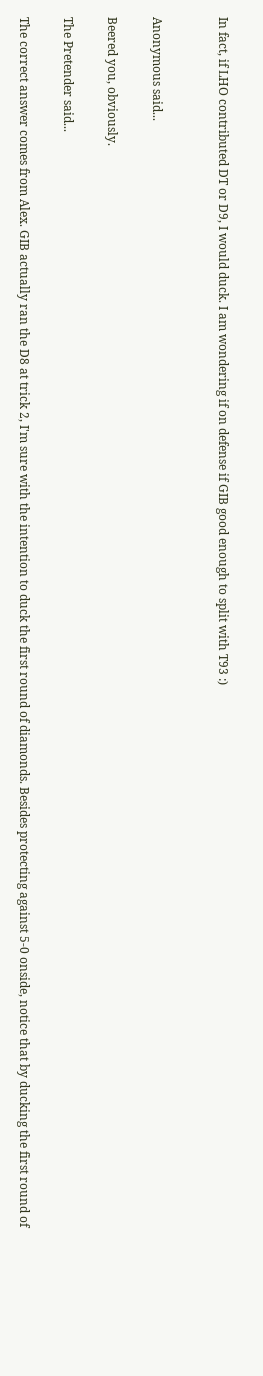In fact, if LHO contributed DT or D9, I would duck. I am wondering if on defense if GIB good enough to split with T93 :)


Anonymous said...

Beered you, obviously.

The Pretender said...

The correct answer comes from Alex. GIB actually ran the D8 at trick 2, I'm sure with the intention to duck the first round of diamonds. Besides protecting against 5-0 onside, notice that by ducking the first round of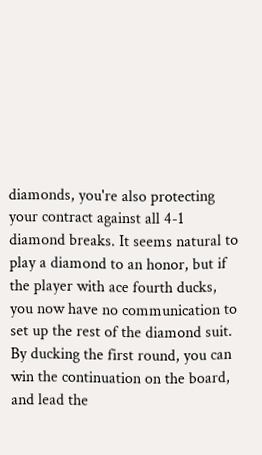diamonds, you're also protecting your contract against all 4-1 diamond breaks. It seems natural to play a diamond to an honor, but if the player with ace fourth ducks, you now have no communication to set up the rest of the diamond suit. By ducking the first round, you can win the continuation on the board, and lead the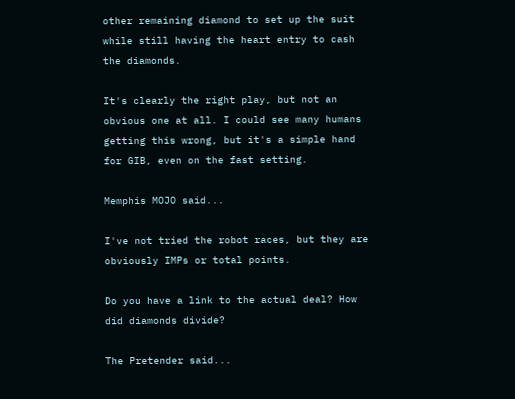other remaining diamond to set up the suit while still having the heart entry to cash the diamonds.

It's clearly the right play, but not an obvious one at all. I could see many humans getting this wrong, but it's a simple hand for GIB, even on the fast setting.

Memphis MOJO said...

I've not tried the robot races, but they are obviously IMPs or total points.

Do you have a link to the actual deal? How did diamonds divide?

The Pretender said...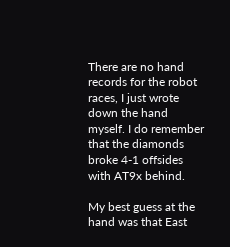There are no hand records for the robot races, I just wrote down the hand myself. I do remember that the diamonds broke 4-1 offsides with AT9x behind.

My best guess at the hand was that East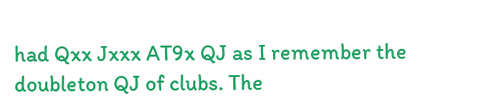had Qxx Jxxx AT9x QJ as I remember the doubleton QJ of clubs. The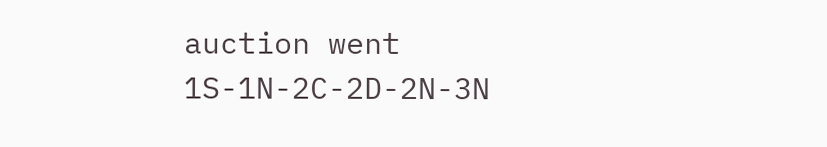auction went 1S-1N-2C-2D-2N-3N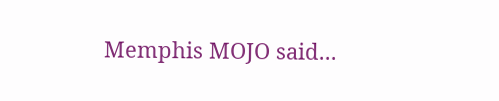Memphis MOJO said...